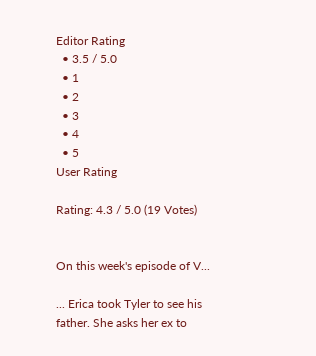Editor Rating
  • 3.5 / 5.0
  • 1
  • 2
  • 3
  • 4
  • 5
User Rating

Rating: 4.3 / 5.0 (19 Votes)


On this week's episode of V...

... Erica took Tyler to see his father. She asks her ex to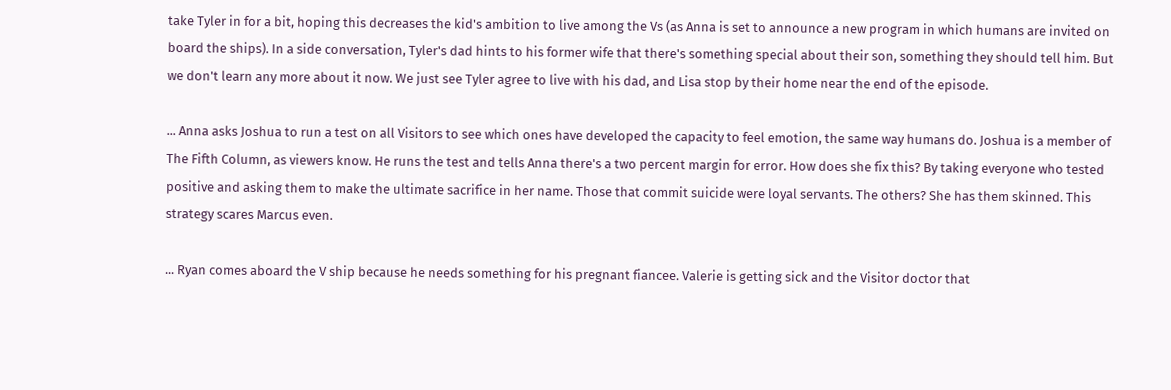take Tyler in for a bit, hoping this decreases the kid's ambition to live among the Vs (as Anna is set to announce a new program in which humans are invited on board the ships). In a side conversation, Tyler's dad hints to his former wife that there's something special about their son, something they should tell him. But we don't learn any more about it now. We just see Tyler agree to live with his dad, and Lisa stop by their home near the end of the episode.

... Anna asks Joshua to run a test on all Visitors to see which ones have developed the capacity to feel emotion, the same way humans do. Joshua is a member of The Fifth Column, as viewers know. He runs the test and tells Anna there's a two percent margin for error. How does she fix this? By taking everyone who tested positive and asking them to make the ultimate sacrifice in her name. Those that commit suicide were loyal servants. The others? She has them skinned. This strategy scares Marcus even.

... Ryan comes aboard the V ship because he needs something for his pregnant fiancee. Valerie is getting sick and the Visitor doctor that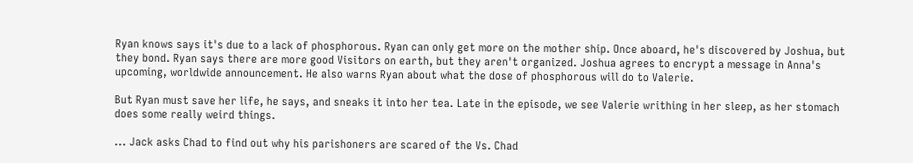Ryan knows says it's due to a lack of phosphorous. Ryan can only get more on the mother ship. Once aboard, he's discovered by Joshua, but they bond. Ryan says there are more good Visitors on earth, but they aren't organized. Joshua agrees to encrypt a message in Anna's upcoming, worldwide announcement. He also warns Ryan about what the dose of phosphorous will do to Valerie.

But Ryan must save her life, he says, and sneaks it into her tea. Late in the episode, we see Valerie writhing in her sleep, as her stomach does some really weird things.

... Jack asks Chad to find out why his parishoners are scared of the Vs. Chad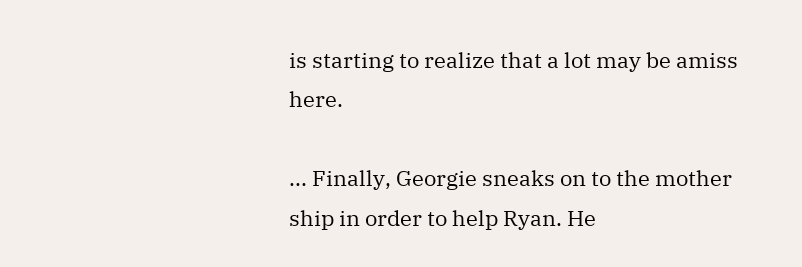is starting to realize that a lot may be amiss here.

... Finally, Georgie sneaks on to the mother ship in order to help Ryan. He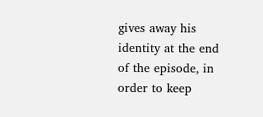gives away his identity at the end of the episode, in order to keep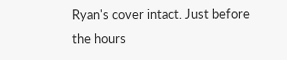Ryan's cover intact. Just before the hours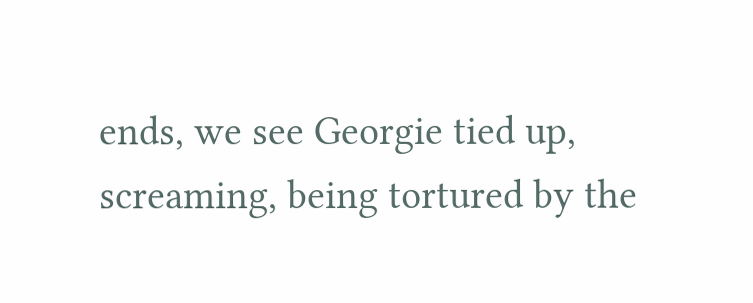ends, we see Georgie tied up, screaming, being tortured by the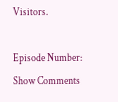Visitors.

Episode Number:
Show Comments